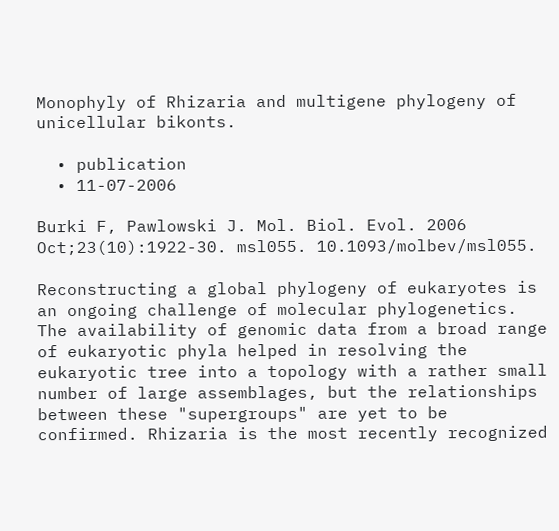Monophyly of Rhizaria and multigene phylogeny of unicellular bikonts.

  • publication
  • 11-07-2006

Burki F, Pawlowski J. Mol. Biol. Evol. 2006 Oct;23(10):1922-30. msl055. 10.1093/molbev/msl055.

Reconstructing a global phylogeny of eukaryotes is an ongoing challenge of molecular phylogenetics. The availability of genomic data from a broad range of eukaryotic phyla helped in resolving the eukaryotic tree into a topology with a rather small number of large assemblages, but the relationships between these "supergroups" are yet to be confirmed. Rhizaria is the most recently recognized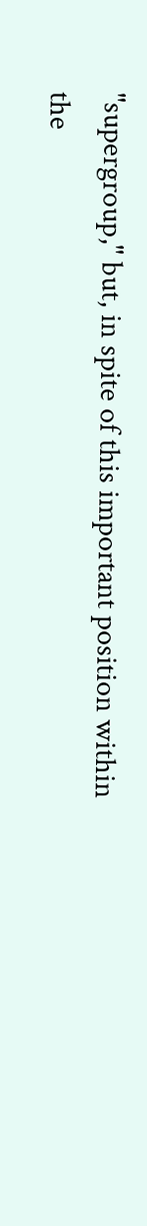"supergroup," but, in spite of this important position within the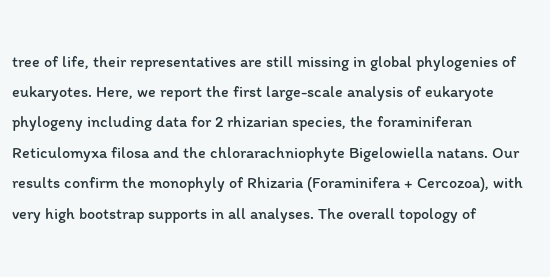tree of life, their representatives are still missing in global phylogenies of eukaryotes. Here, we report the first large-scale analysis of eukaryote phylogeny including data for 2 rhizarian species, the foraminiferan Reticulomyxa filosa and the chlorarachniophyte Bigelowiella natans. Our results confirm the monophyly of Rhizaria (Foraminifera + Cercozoa), with very high bootstrap supports in all analyses. The overall topology of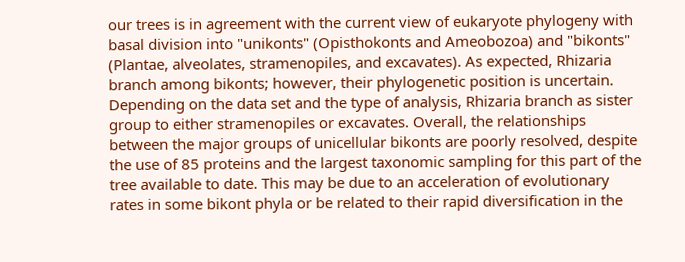our trees is in agreement with the current view of eukaryote phylogeny with basal division into "unikonts" (Opisthokonts and Ameobozoa) and "bikonts" (Plantae, alveolates, stramenopiles, and excavates). As expected, Rhizaria branch among bikonts; however, their phylogenetic position is uncertain. Depending on the data set and the type of analysis, Rhizaria branch as sister group to either stramenopiles or excavates. Overall, the relationships between the major groups of unicellular bikonts are poorly resolved, despite the use of 85 proteins and the largest taxonomic sampling for this part of the tree available to date. This may be due to an acceleration of evolutionary rates in some bikont phyla or be related to their rapid diversification in the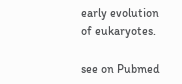early evolution of eukaryotes.

see on Pubmed